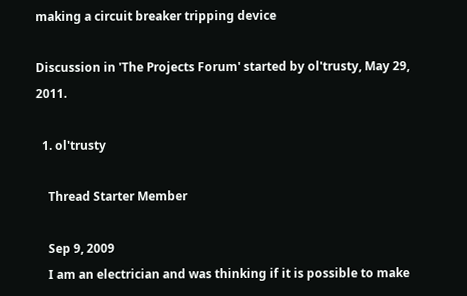making a circuit breaker tripping device

Discussion in 'The Projects Forum' started by ol'trusty, May 29, 2011.

  1. ol'trusty

    Thread Starter Member

    Sep 9, 2009
    I am an electrician and was thinking if it is possible to make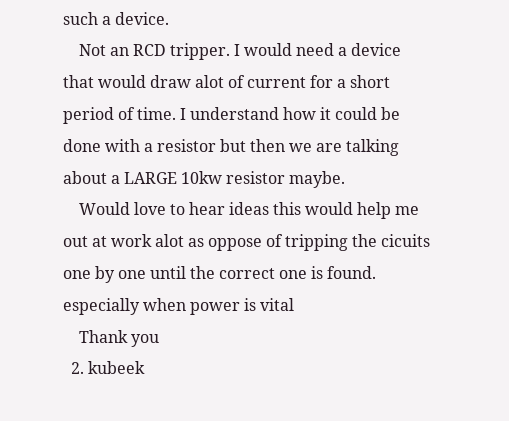such a device.
    Not an RCD tripper. I would need a device that would draw alot of current for a short period of time. I understand how it could be done with a resistor but then we are talking about a LARGE 10kw resistor maybe.
    Would love to hear ideas this would help me out at work alot as oppose of tripping the cicuits one by one until the correct one is found. especially when power is vital
    Thank you
  2. kubeek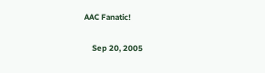AAC Fanatic!

    Sep 20, 2005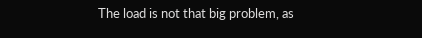The load is not that big problem, as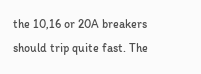the 10,16 or 20A breakers should trip quite fast. The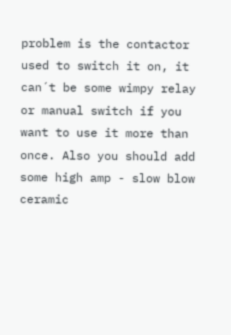problem is the contactor used to switch it on, it can´t be some wimpy relay or manual switch if you want to use it more than once. Also you should add some high amp - slow blow ceramic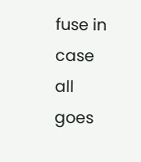fuse in case all goes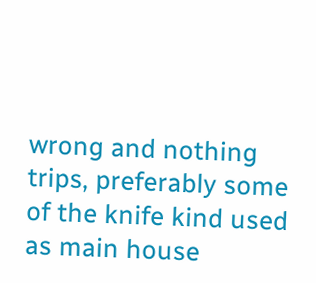wrong and nothing trips, preferably some of the knife kind used as main house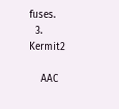fuses.
  3. Kermit2

    AAC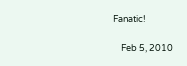Fanatic!

    Feb 5, 2010